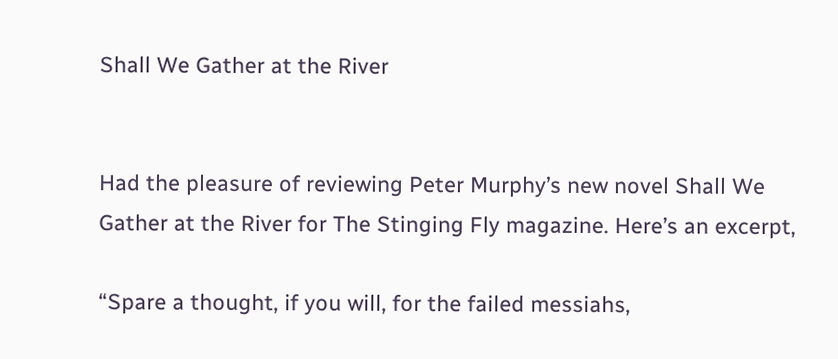Shall We Gather at the River


Had the pleasure of reviewing Peter Murphy’s new novel Shall We Gather at the River for The Stinging Fly magazine. Here’s an excerpt,

“Spare a thought, if you will, for the failed messiahs,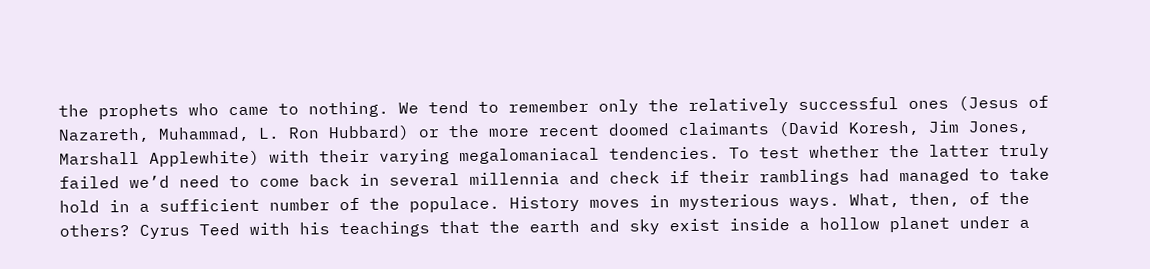the prophets who came to nothing. We tend to remember only the relatively successful ones (Jesus of Nazareth, Muhammad, L. Ron Hubbard) or the more recent doomed claimants (David Koresh, Jim Jones, Marshall Applewhite) with their varying megalomaniacal tendencies. To test whether the latter truly failed we’d need to come back in several millennia and check if their ramblings had managed to take hold in a sufficient number of the populace. History moves in mysterious ways. What, then, of the others? Cyrus Teed with his teachings that the earth and sky exist inside a hollow planet under a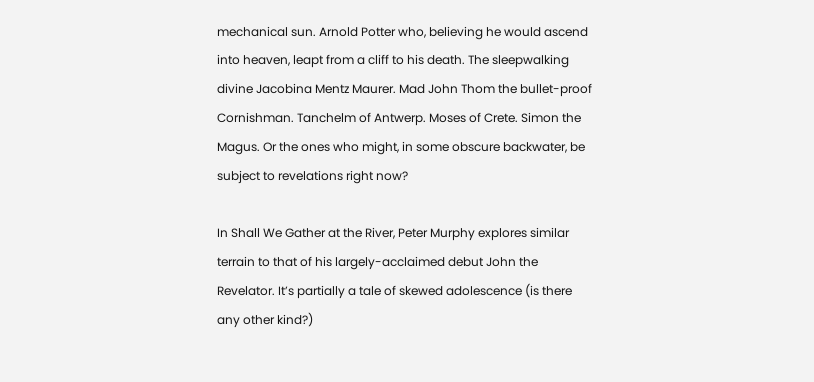mechanical sun. Arnold Potter who, believing he would ascend into heaven, leapt from a cliff to his death. The sleepwalking divine Jacobina Mentz Maurer. Mad John Thom the bullet-proof Cornishman. Tanchelm of Antwerp. Moses of Crete. Simon the Magus. Or the ones who might, in some obscure backwater, be subject to revelations right now?

In Shall We Gather at the River, Peter Murphy explores similar terrain to that of his largely-acclaimed debut John the Revelator. It’s partially a tale of skewed adolescence (is there any other kind?)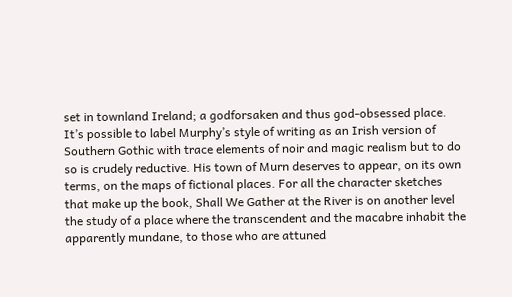set in townland Ireland; a godforsaken and thus god-obsessed place. It’s possible to label Murphy’s style of writing as an Irish version of Southern Gothic with trace elements of noir and magic realism but to do so is crudely reductive. His town of Murn deserves to appear, on its own terms, on the maps of fictional places. For all the character sketches that make up the book, Shall We Gather at the River is on another level the study of a place where the transcendent and the macabre inhabit the apparently mundane, to those who are attuned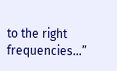to the right frequencies…”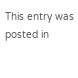This entry was posted in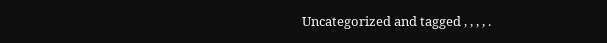Uncategorized and tagged , , , , .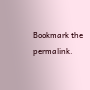Bookmark the permalink.